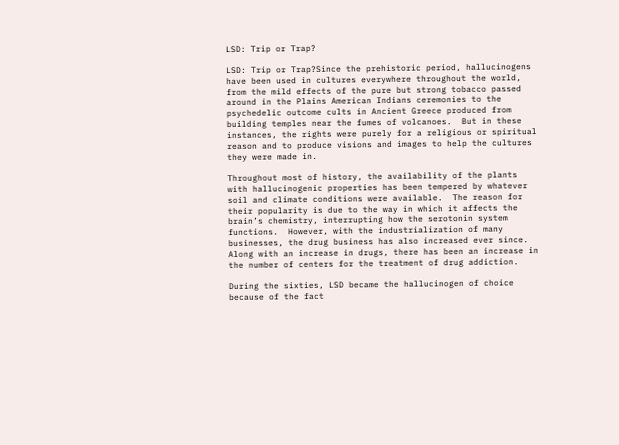LSD: Trip or Trap?

LSD: Trip or Trap?Since the prehistoric period, hallucinogens have been used in cultures everywhere throughout the world, from the mild effects of the pure but strong tobacco passed around in the Plains American Indians ceremonies to the psychedelic outcome cults in Ancient Greece produced from building temples near the fumes of volcanoes.  But in these instances, the rights were purely for a religious or spiritual reason and to produce visions and images to help the cultures they were made in.

Throughout most of history, the availability of the plants with hallucinogenic properties has been tempered by whatever soil and climate conditions were available.  The reason for their popularity is due to the way in which it affects the brain’s chemistry, interrupting how the serotonin system functions.  However, with the industrialization of many businesses, the drug business has also increased ever since.  Along with an increase in drugs, there has been an increase in the number of centers for the treatment of drug addiction.

During the sixties, LSD became the hallucinogen of choice because of the fact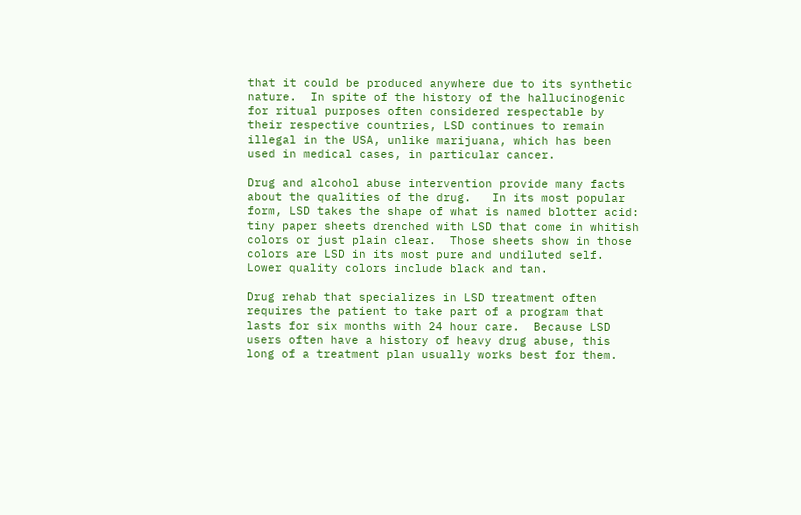that it could be produced anywhere due to its synthetic nature.  In spite of the history of the hallucinogenic for ritual purposes often considered respectable by their respective countries, LSD continues to remain illegal in the USA, unlike marijuana, which has been used in medical cases, in particular cancer.

Drug and alcohol abuse intervention provide many facts about the qualities of the drug.   In its most popular form, LSD takes the shape of what is named blotter acid: tiny paper sheets drenched with LSD that come in whitish colors or just plain clear.  Those sheets show in those colors are LSD in its most pure and undiluted self.  Lower quality colors include black and tan.

Drug rehab that specializes in LSD treatment often requires the patient to take part of a program that lasts for six months with 24 hour care.  Because LSD users often have a history of heavy drug abuse, this long of a treatment plan usually works best for them.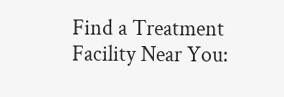Find a Treatment Facility Near You: